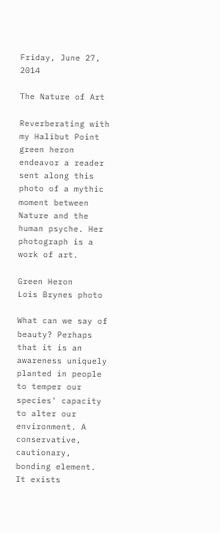Friday, June 27, 2014

The Nature of Art

Reverberating with my Halibut Point green heron endeavor a reader sent along this photo of a mythic moment between Nature and the human psyche. Her photograph is a work of art.

Green Heron
Lois Brynes photo

What can we say of beauty? Perhaps that it is an awareness uniquely planted in people to temper our species' capacity to alter our environment. A conservative, cautionary, bonding element. It exists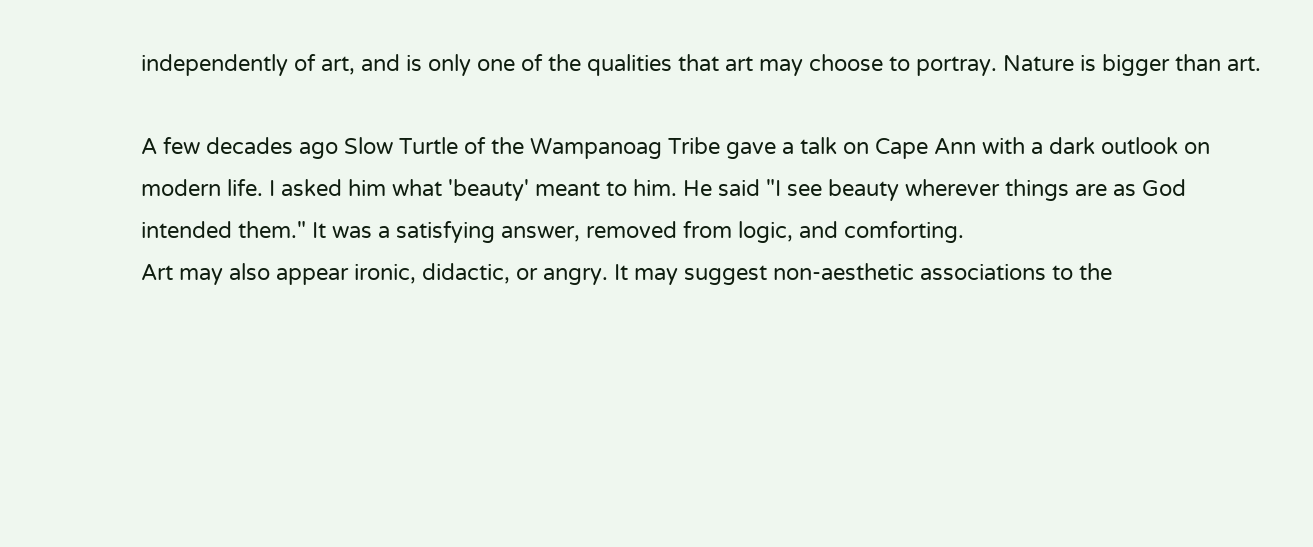independently of art, and is only one of the qualities that art may choose to portray. Nature is bigger than art.

A few decades ago Slow Turtle of the Wampanoag Tribe gave a talk on Cape Ann with a dark outlook on modern life. I asked him what 'beauty' meant to him. He said "I see beauty wherever things are as God intended them." It was a satisfying answer, removed from logic, and comforting.
Art may also appear ironic, didactic, or angry. It may suggest non-aesthetic associations to the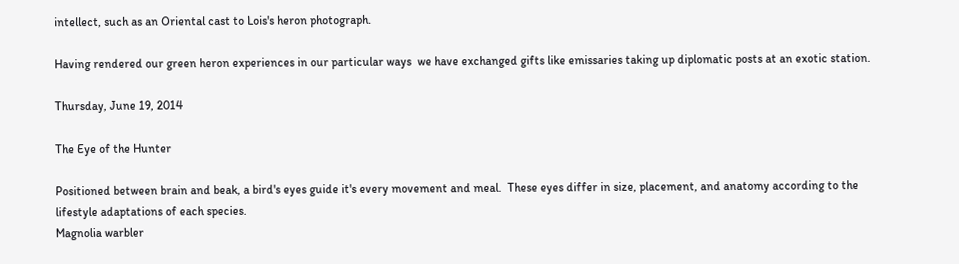intellect, such as an Oriental cast to Lois's heron photograph.

Having rendered our green heron experiences in our particular ways  we have exchanged gifts like emissaries taking up diplomatic posts at an exotic station.

Thursday, June 19, 2014

The Eye of the Hunter

Positioned between brain and beak, a bird's eyes guide it's every movement and meal.  These eyes differ in size, placement, and anatomy according to the lifestyle adaptations of each species.
Magnolia warbler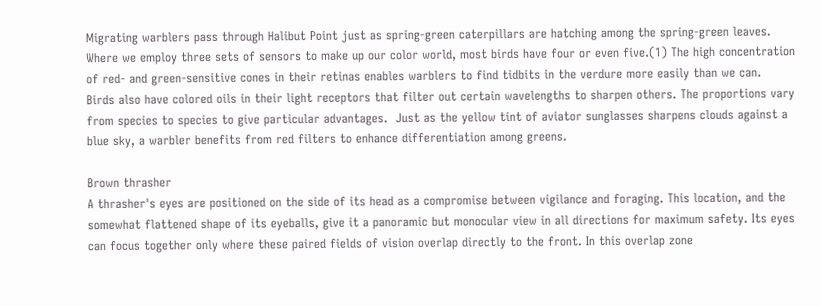Migrating warblers pass through Halibut Point just as spring-green caterpillars are hatching among the spring-green leaves. Where we employ three sets of sensors to make up our color world, most birds have four or even five.(1) The high concentration of red- and green-sensitive cones in their retinas enables warblers to find tidbits in the verdure more easily than we can.
Birds also have colored oils in their light receptors that filter out certain wavelengths to sharpen others. The proportions vary from species to species to give particular advantages.  Just as the yellow tint of aviator sunglasses sharpens clouds against a blue sky, a warbler benefits from red filters to enhance differentiation among greens.

Brown thrasher
A thrasher's eyes are positioned on the side of its head as a compromise between vigilance and foraging. This location, and the somewhat flattened shape of its eyeballs, give it a panoramic but monocular view in all directions for maximum safety. Its eyes can focus together only where these paired fields of vision overlap directly to the front. In this overlap zone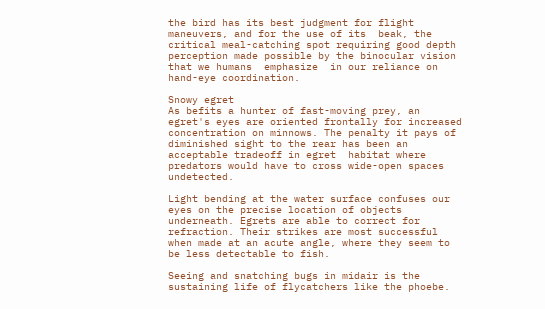the bird has its best judgment for flight maneuvers, and for the use of its  beak, the critical meal-catching spot requiring good depth perception made possible by the binocular vision that we humans  emphasize  in our reliance on hand-eye coordination.

Snowy egret
As befits a hunter of fast-moving prey, an egret's eyes are oriented frontally for increased concentration on minnows. The penalty it pays of diminished sight to the rear has been an acceptable tradeoff in egret  habitat where predators would have to cross wide-open spaces undetected.

Light bending at the water surface confuses our eyes on the precise location of objects underneath. Egrets are able to correct for refraction. Their strikes are most successful when made at an acute angle, where they seem to be less detectable to fish.

Seeing and snatching bugs in midair is the sustaining life of flycatchers like the phoebe.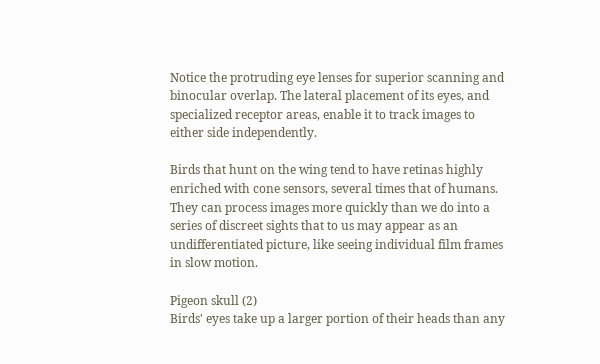Notice the protruding eye lenses for superior scanning and binocular overlap. The lateral placement of its eyes, and specialized receptor areas, enable it to track images to either side independently.

Birds that hunt on the wing tend to have retinas highly enriched with cone sensors, several times that of humans. They can process images more quickly than we do into a series of discreet sights that to us may appear as an undifferentiated picture, like seeing individual film frames in slow motion.

Pigeon skull (2)
Birds' eyes take up a larger portion of their heads than any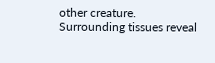other creature. Surrounding tissues reveal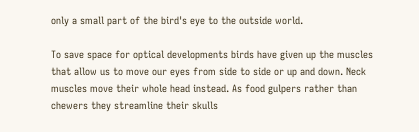only a small part of the bird's eye to the outside world.

To save space for optical developments birds have given up the muscles that allow us to move our eyes from side to side or up and down. Neck muscles move their whole head instead. As food gulpers rather than chewers they streamline their skulls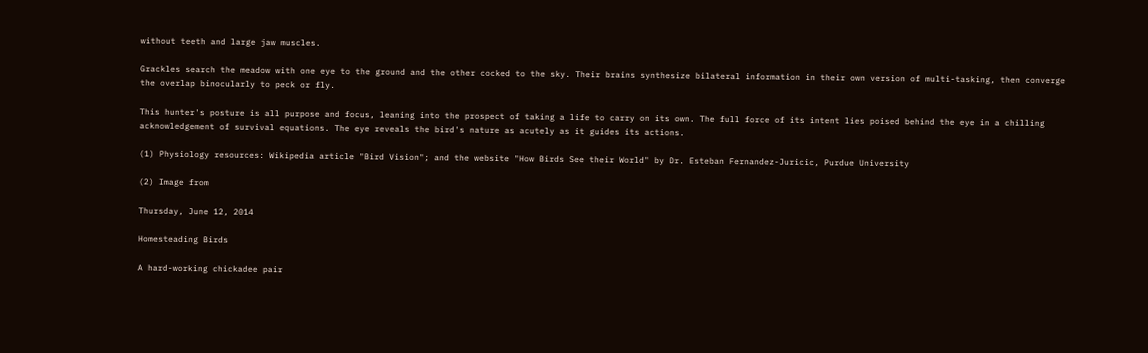without teeth and large jaw muscles.

Grackles search the meadow with one eye to the ground and the other cocked to the sky. Their brains synthesize bilateral information in their own version of multi-tasking, then converge the overlap binocularly to peck or fly.

This hunter's posture is all purpose and focus, leaning into the prospect of taking a life to carry on its own. The full force of its intent lies poised behind the eye in a chilling acknowledgement of survival equations. The eye reveals the bird's nature as acutely as it guides its actions.

(1) Physiology resources: Wikipedia article "Bird Vision"; and the website "How Birds See their World" by Dr. Esteban Fernandez-Juricic, Purdue University

(2) Image from

Thursday, June 12, 2014

Homesteading Birds

A hard-working chickadee pair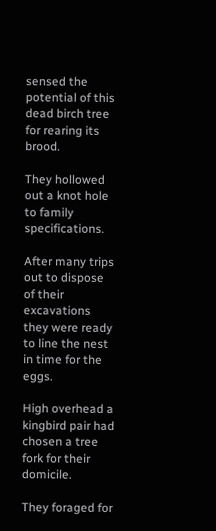sensed the potential of this dead birch tree for rearing its brood.

They hollowed out a knot hole to family specifications.

After many trips out to dispose of their excavations they were ready to line the nest in time for the eggs.

High overhead a kingbird pair had chosen a tree fork for their domicile.

They foraged for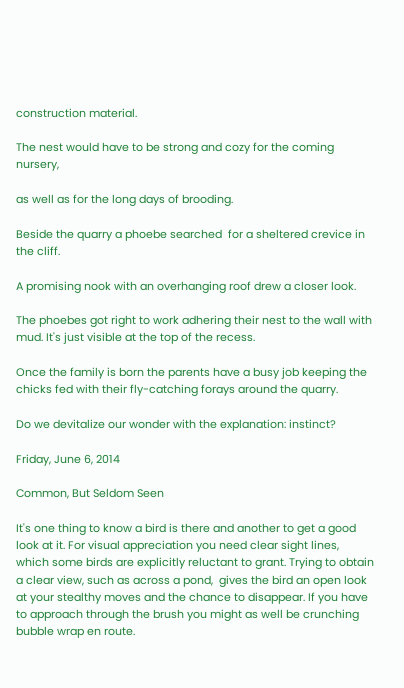construction material.

The nest would have to be strong and cozy for the coming nursery,

as well as for the long days of brooding.

Beside the quarry a phoebe searched  for a sheltered crevice in the cliff.

A promising nook with an overhanging roof drew a closer look.

The phoebes got right to work adhering their nest to the wall with mud. It's just visible at the top of the recess.

Once the family is born the parents have a busy job keeping the chicks fed with their fly-catching forays around the quarry.

Do we devitalize our wonder with the explanation: instinct?

Friday, June 6, 2014

Common, But Seldom Seen

It's one thing to know a bird is there and another to get a good look at it. For visual appreciation you need clear sight lines, which some birds are explicitly reluctant to grant. Trying to obtain a clear view, such as across a pond,  gives the bird an open look at your stealthy moves and the chance to disappear. If you have to approach through the brush you might as well be crunching bubble wrap en route.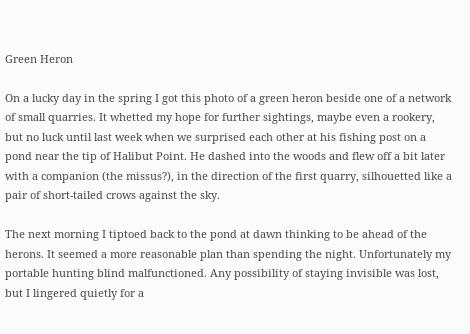Green Heron

On a lucky day in the spring I got this photo of a green heron beside one of a network of small quarries. It whetted my hope for further sightings, maybe even a rookery, but no luck until last week when we surprised each other at his fishing post on a pond near the tip of Halibut Point. He dashed into the woods and flew off a bit later with a companion (the missus?), in the direction of the first quarry, silhouetted like a pair of short-tailed crows against the sky.

The next morning I tiptoed back to the pond at dawn thinking to be ahead of the herons. It seemed a more reasonable plan than spending the night. Unfortunately my portable hunting blind malfunctioned. Any possibility of staying invisible was lost, but I lingered quietly for a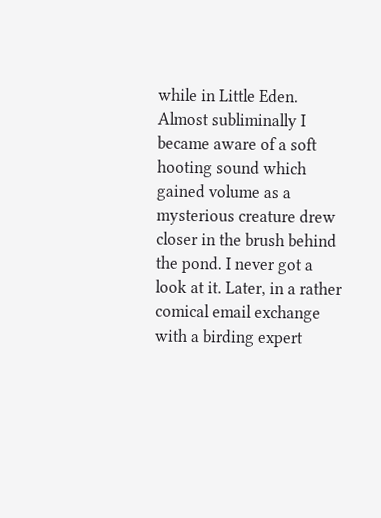while in Little Eden.
Almost subliminally I became aware of a soft hooting sound which gained volume as a mysterious creature drew closer in the brush behind the pond. I never got a look at it. Later, in a rather comical email exchange with a birding expert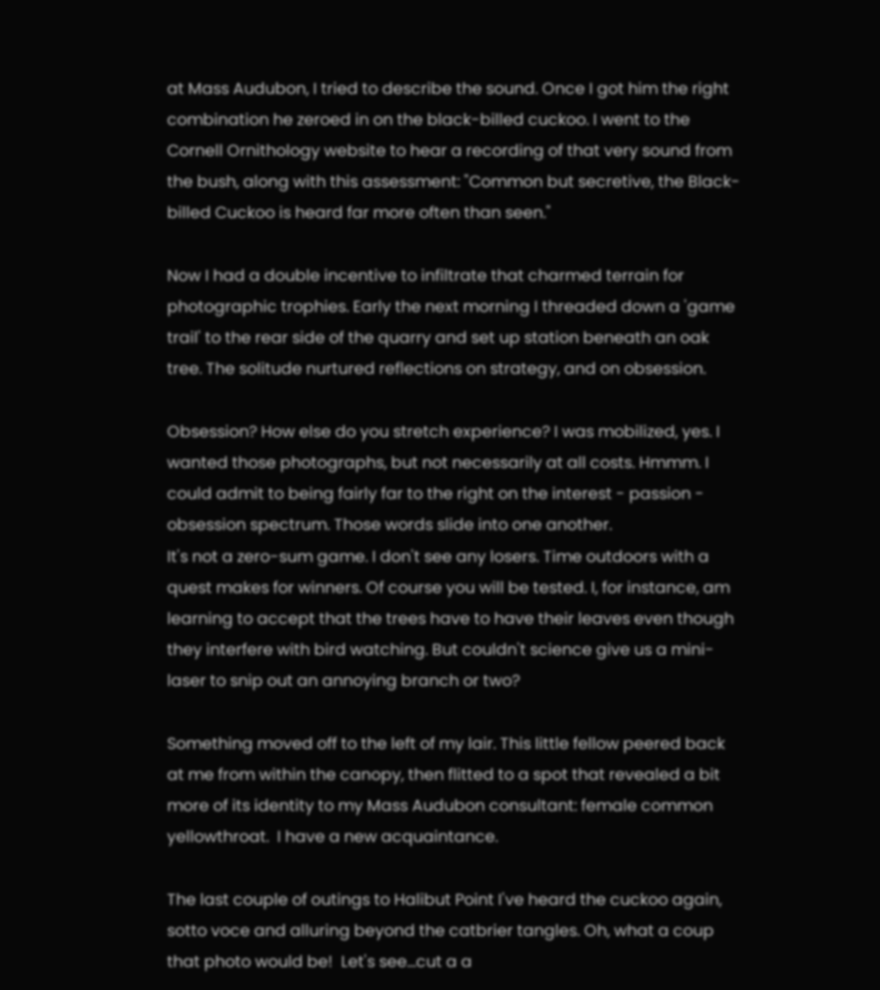at Mass Audubon, I tried to describe the sound. Once I got him the right combination he zeroed in on the black-billed cuckoo. I went to the Cornell Ornithology website to hear a recording of that very sound from the bush, along with this assessment: "Common but secretive, the Black-billed Cuckoo is heard far more often than seen."

Now I had a double incentive to infiltrate that charmed terrain for photographic trophies. Early the next morning I threaded down a 'game trail' to the rear side of the quarry and set up station beneath an oak tree. The solitude nurtured reflections on strategy, and on obsession.

Obsession? How else do you stretch experience? I was mobilized, yes. I wanted those photographs, but not necessarily at all costs. Hmmm. I could admit to being fairly far to the right on the interest - passion - obsession spectrum. Those words slide into one another.
It's not a zero-sum game. I don't see any losers. Time outdoors with a quest makes for winners. Of course you will be tested. I, for instance, am learning to accept that the trees have to have their leaves even though they interfere with bird watching. But couldn't science give us a mini-laser to snip out an annoying branch or two?

Something moved off to the left of my lair. This little fellow peered back at me from within the canopy, then flitted to a spot that revealed a bit more of its identity to my Mass Audubon consultant: female common yellowthroat.  I have a new acquaintance.

The last couple of outings to Halibut Point I've heard the cuckoo again, sotto voce and alluring beyond the catbrier tangles. Oh, what a coup that photo would be!  Let's see...cut a a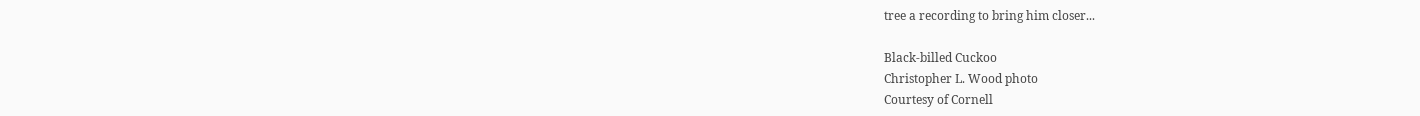tree a recording to bring him closer...

Black-billed Cuckoo
Christopher L. Wood photo
Courtesy of Cornell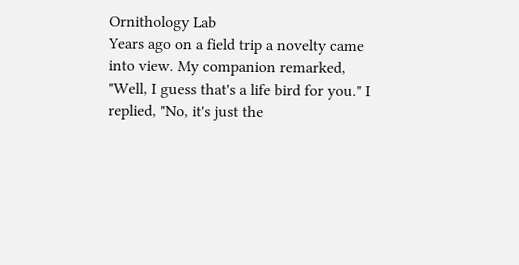Ornithology Lab
Years ago on a field trip a novelty came into view. My companion remarked, "Well, I guess that's a life bird for you." I replied, "No, it's just the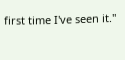first time I've seen it."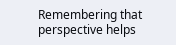Remembering that perspective helps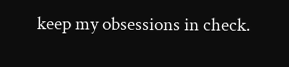keep my obsessions in check.